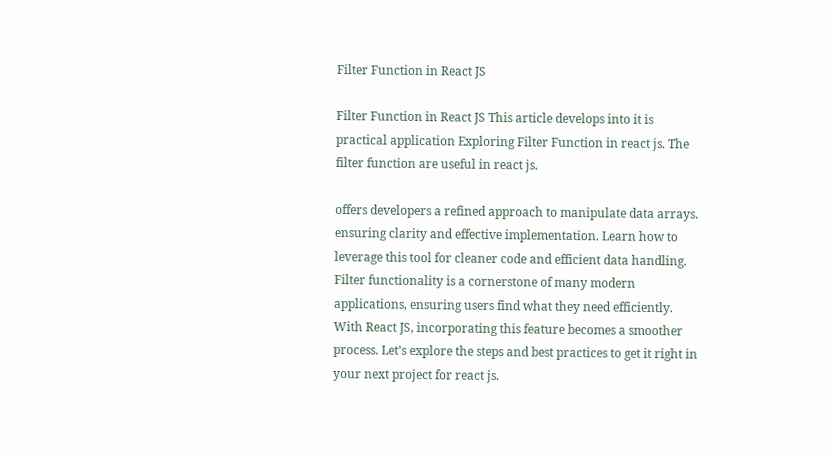Filter Function in React JS

Filter Function in React JS This article develops into it is practical application Exploring Filter Function in react js. The filter function are useful in react js.

offers developers a refined approach to manipulate data arrays. ensuring clarity and effective implementation. Learn how to leverage this tool for cleaner code and efficient data handling. Filter functionality is a cornerstone of many modern applications, ensuring users find what they need efficiently. With React JS, incorporating this feature becomes a smoother process. Let’s explore the steps and best practices to get it right in your next project for react js.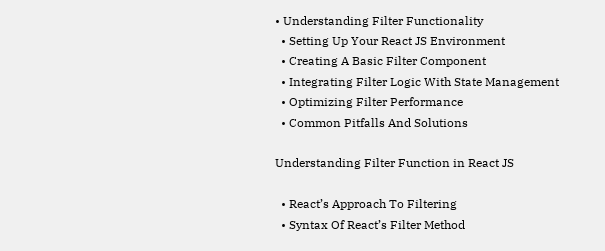• Understanding Filter Functionality
  • Setting Up Your React JS Environment
  • Creating A Basic Filter Component
  • Integrating Filter Logic With State Management
  • Optimizing Filter Performance
  • Common Pitfalls And Solutions

Understanding Filter Function in React JS

  • React’s Approach To Filtering
  • Syntax Of React’s Filter Method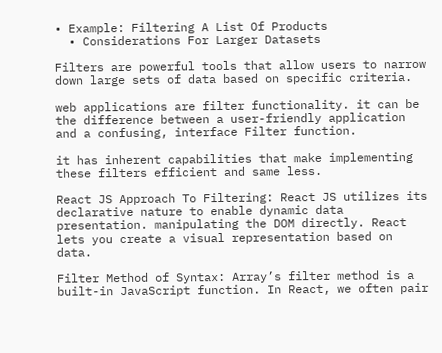• Example: Filtering A List Of Products
  • Considerations For Larger Datasets

Filters are powerful tools that allow users to narrow down large sets of data based on specific criteria.

web applications are filter functionality. it can be the difference between a user-friendly application and a confusing, interface Filter function.

it has inherent capabilities that make implementing these filters efficient and same less.

React JS Approach To Filtering: React JS utilizes its declarative nature to enable dynamic data presentation. manipulating the DOM directly. React lets you create a visual representation based on data.

Filter Method of Syntax: Array’s filter method is a built-in JavaScript function. In React, we often pair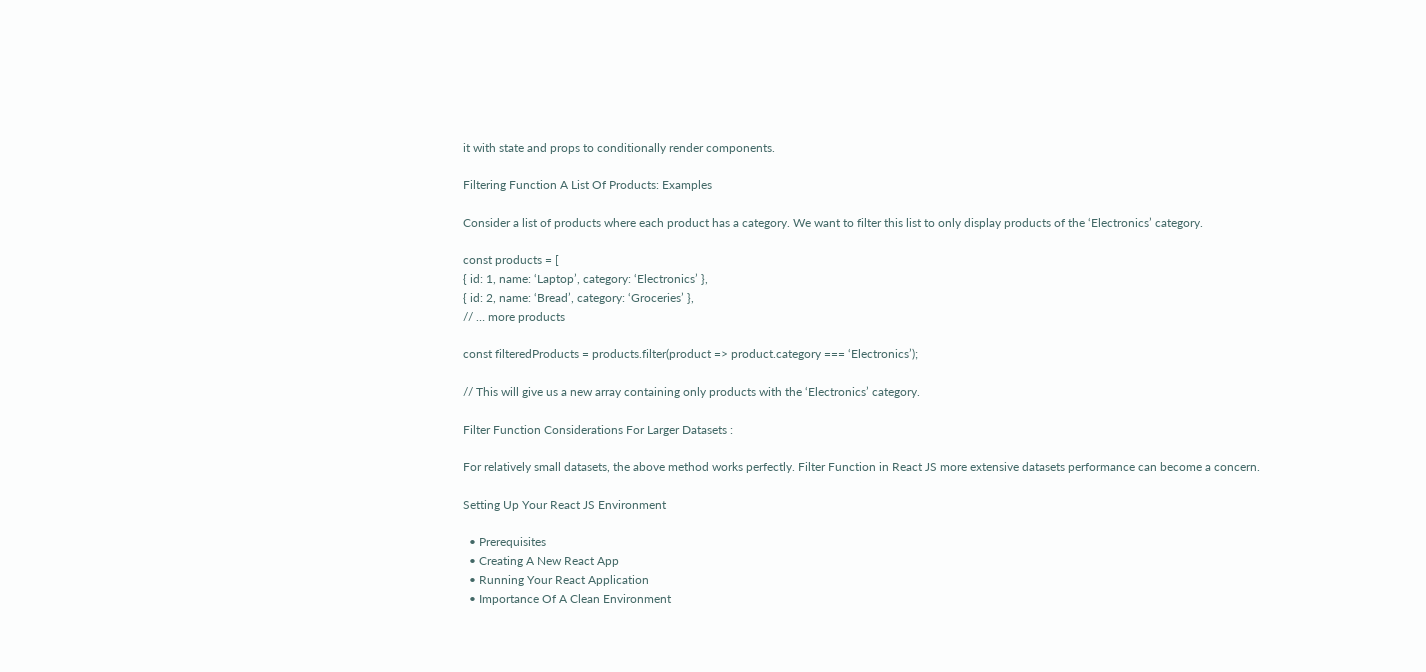it with state and props to conditionally render components.

Filtering Function A List Of Products: Examples

Consider a list of products where each product has a category. We want to filter this list to only display products of the ‘Electronics’ category.

const products = [
{ id: 1, name: ‘Laptop’, category: ‘Electronics’ },
{ id: 2, name: ‘Bread’, category: ‘Groceries’ },
// … more products

const filteredProducts = products.filter(product => product.category === ‘Electronics’);

// This will give us a new array containing only products with the ‘Electronics’ category.

Filter Function Considerations For Larger Datasets :

For relatively small datasets, the above method works perfectly. Filter Function in React JS more extensive datasets performance can become a concern.

Setting Up Your React JS Environment

  • Prerequisites
  • Creating A New React App
  • Running Your React Application
  • Importance Of A Clean Environment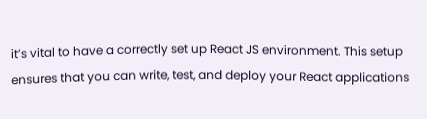it’s vital to have a correctly set up React JS environment. This setup ensures that you can write, test, and deploy your React applications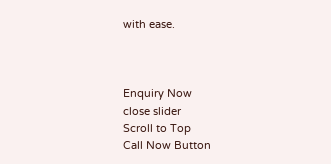with ease.



Enquiry Now
close slider
Scroll to Top
Call Now Button